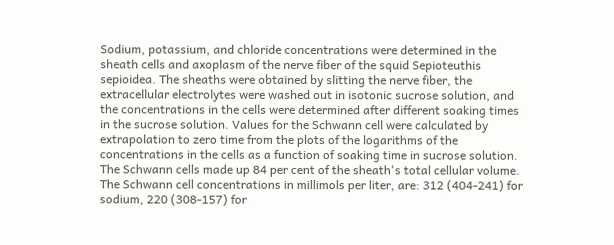Sodium, potassium, and chloride concentrations were determined in the sheath cells and axoplasm of the nerve fiber of the squid Sepioteuthis sepioidea. The sheaths were obtained by slitting the nerve fiber, the extracellular electrolytes were washed out in isotonic sucrose solution, and the concentrations in the cells were determined after different soaking times in the sucrose solution. Values for the Schwann cell were calculated by extrapolation to zero time from the plots of the logarithms of the concentrations in the cells as a function of soaking time in sucrose solution. The Schwann cells made up 84 per cent of the sheath's total cellular volume. The Schwann cell concentrations in millimols per liter, are: 312 (404-241) for sodium, 220 (308-157) for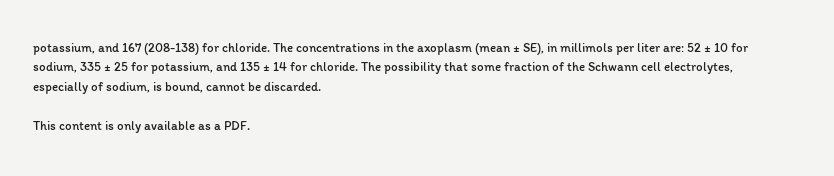potassium, and 167 (208-138) for chloride. The concentrations in the axoplasm (mean ± SE), in millimols per liter are: 52 ± 10 for sodium, 335 ± 25 for potassium, and 135 ± 14 for chloride. The possibility that some fraction of the Schwann cell electrolytes, especially of sodium, is bound, cannot be discarded.

This content is only available as a PDF.